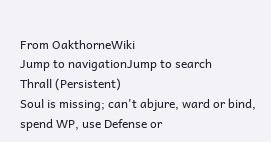From OakthorneWiki
Jump to navigationJump to search
Thrall (Persistent)
Soul is missing; can't abjure, ward or bind, spend WP, use Defense or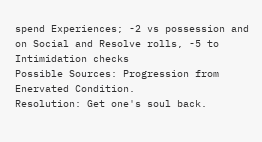spend Experiences; -2 vs possession and on Social and Resolve rolls, -5 to Intimidation checks
Possible Sources: Progression from Enervated Condition.
Resolution: Get one's soul back.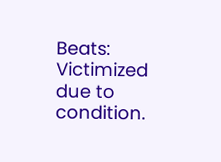Beats: Victimized due to condition.